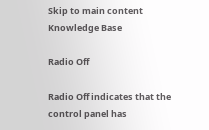Skip to main content
Knowledge Base

Radio Off

Radio Off indicates that the control panel has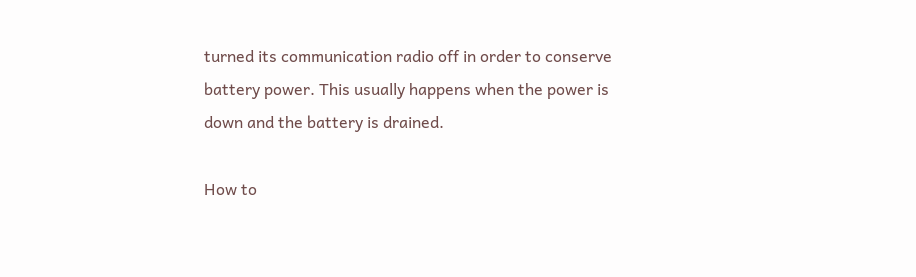turned its communication radio off in order to conserve battery power. This usually happens when the power is down and the battery is drained.

How to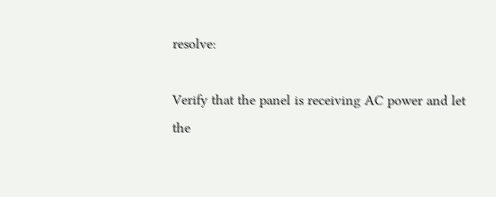resolve:

Verify that the panel is receiving AC power and let the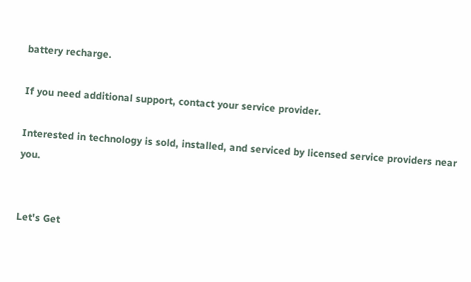battery recharge.

If you need additional support, contact your service provider.

Interested in technology is sold, installed, and serviced by licensed service providers near you.


Let's Get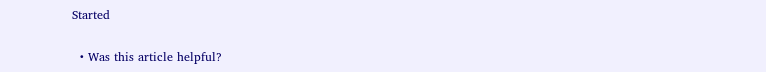Started

  • Was this article helpful?